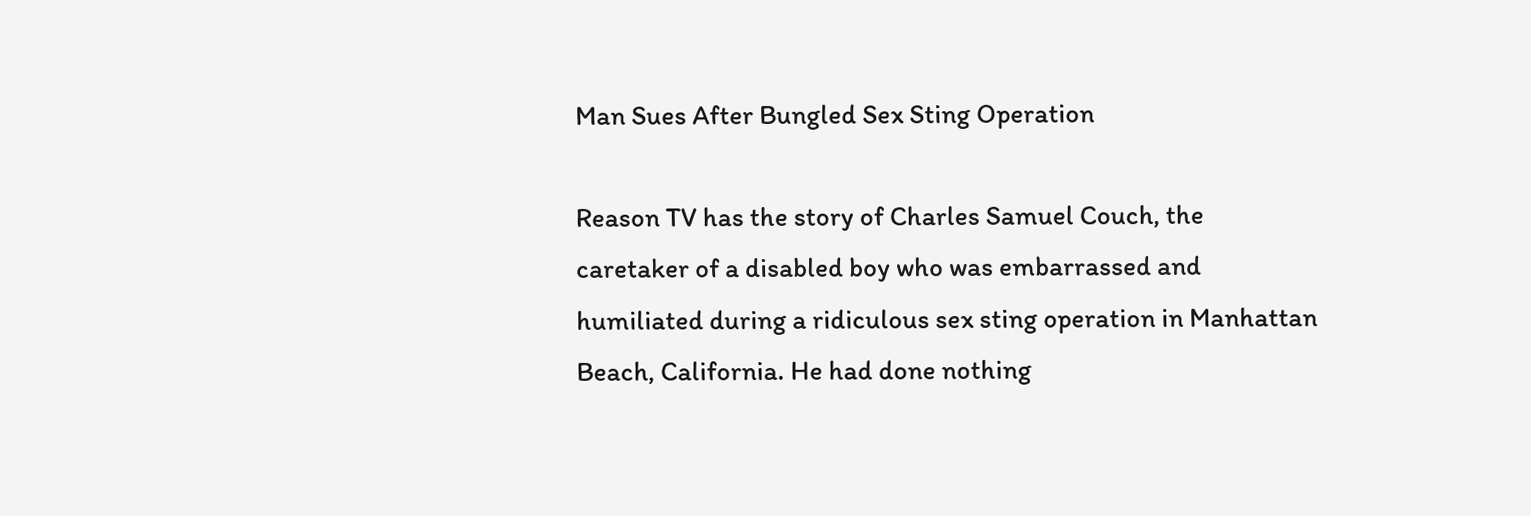Man Sues After Bungled Sex Sting Operation

Reason TV has the story of Charles Samuel Couch, the caretaker of a disabled boy who was embarrassed and humiliated during a ridiculous sex sting operation in Manhattan Beach, California. He had done nothing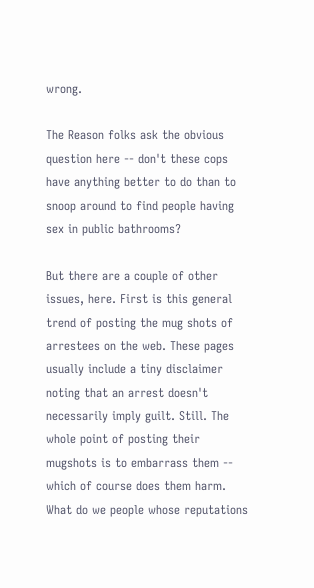wrong.

The Reason folks ask the obvious question here -- don't these cops have anything better to do than to snoop around to find people having sex in public bathrooms?

But there are a couple of other issues, here. First is this general trend of posting the mug shots of arrestees on the web. These pages usually include a tiny disclaimer noting that an arrest doesn't necessarily imply guilt. Still. The whole point of posting their mugshots is to embarrass them -- which of course does them harm. What do we people whose reputations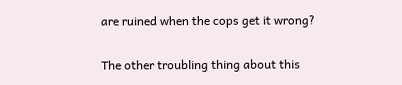are ruined when the cops get it wrong?

The other troubling thing about this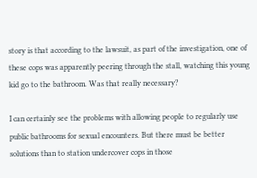story is that according to the lawsuit, as part of the investigation, one of these cops was apparently peering through the stall, watching this young kid go to the bathroom. Was that really necessary?

I can certainly see the problems with allowing people to regularly use public bathrooms for sexual encounters. But there must be better solutions than to station undercover cops in those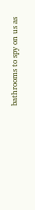bathrooms to spy on us as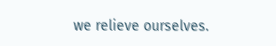we relieve ourselves.